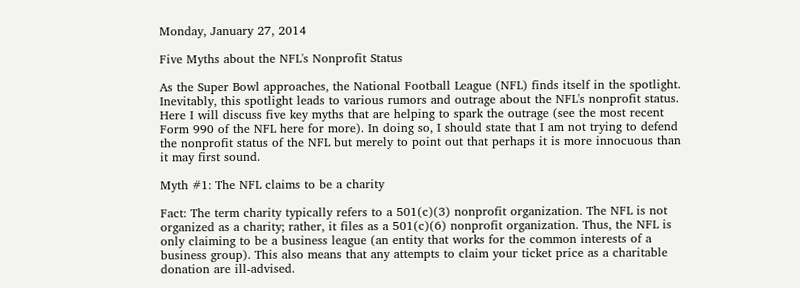Monday, January 27, 2014

Five Myths about the NFL's Nonprofit Status

As the Super Bowl approaches, the National Football League (NFL) finds itself in the spotlight. Inevitably, this spotlight leads to various rumors and outrage about the NFL's nonprofit status. Here I will discuss five key myths that are helping to spark the outrage (see the most recent Form 990 of the NFL here for more). In doing so, I should state that I am not trying to defend the nonprofit status of the NFL but merely to point out that perhaps it is more innocuous than it may first sound.

Myth #1: The NFL claims to be a charity

Fact: The term charity typically refers to a 501(c)(3) nonprofit organization. The NFL is not organized as a charity; rather, it files as a 501(c)(6) nonprofit organization. Thus, the NFL is only claiming to be a business league (an entity that works for the common interests of a business group). This also means that any attempts to claim your ticket price as a charitable donation are ill-advised.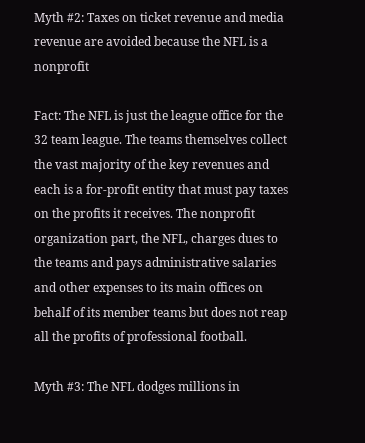Myth #2: Taxes on ticket revenue and media revenue are avoided because the NFL is a nonprofit

Fact: The NFL is just the league office for the 32 team league. The teams themselves collect the vast majority of the key revenues and each is a for-profit entity that must pay taxes on the profits it receives. The nonprofit organization part, the NFL, charges dues to the teams and pays administrative salaries and other expenses to its main offices on behalf of its member teams but does not reap all the profits of professional football.

Myth #3: The NFL dodges millions in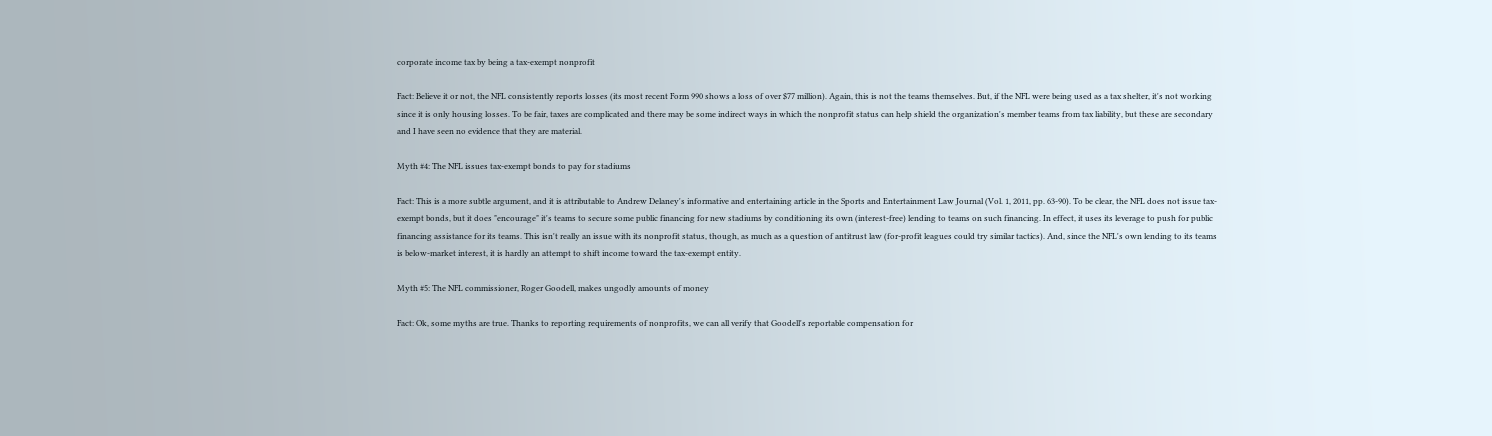corporate income tax by being a tax-exempt nonprofit

Fact: Believe it or not, the NFL consistently reports losses (its most recent Form 990 shows a loss of over $77 million). Again, this is not the teams themselves. But, if the NFL were being used as a tax shelter, it's not working since it is only housing losses. To be fair, taxes are complicated and there may be some indirect ways in which the nonprofit status can help shield the organization's member teams from tax liability, but these are secondary and I have seen no evidence that they are material.

Myth #4: The NFL issues tax-exempt bonds to pay for stadiums

Fact: This is a more subtle argument, and it is attributable to Andrew Delaney's informative and entertaining article in the Sports and Entertainment Law Journal (Vol. 1, 2011, pp. 63-90). To be clear, the NFL does not issue tax-exempt bonds, but it does "encourage" it's teams to secure some public financing for new stadiums by conditioning its own (interest-free) lending to teams on such financing. In effect, it uses its leverage to push for public financing assistance for its teams. This isn't really an issue with its nonprofit status, though, as much as a question of antitrust law (for-profit leagues could try similar tactics). And, since the NFL's own lending to its teams is below-market interest, it is hardly an attempt to shift income toward the tax-exempt entity.

Myth #5: The NFL commissioner, Roger Goodell, makes ungodly amounts of money

Fact: Ok, some myths are true. Thanks to reporting requirements of nonprofits, we can all verify that Goodell's reportable compensation for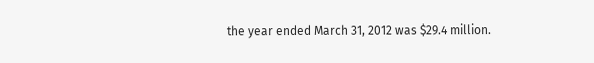the year ended March 31, 2012 was $29.4 million.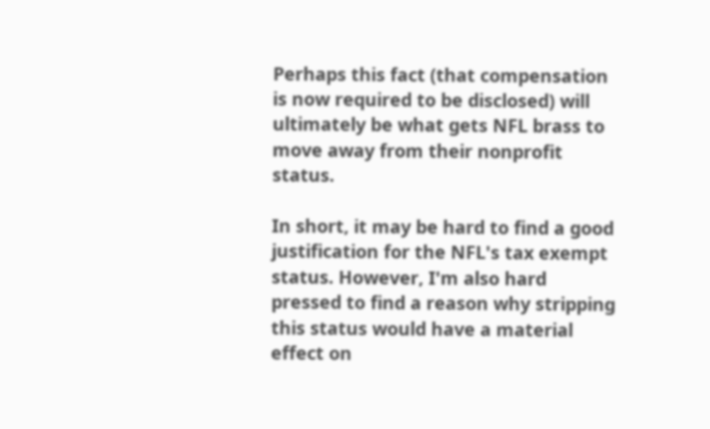Perhaps this fact (that compensation is now required to be disclosed) will ultimately be what gets NFL brass to move away from their nonprofit status.

In short, it may be hard to find a good justification for the NFL's tax exempt status. However, I'm also hard pressed to find a reason why stripping this status would have a material effect on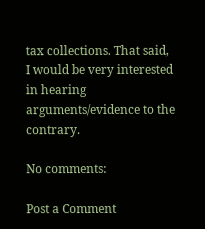tax collections. That said, I would be very interested in hearing arguments/evidence to the contrary.

No comments:

Post a Comment